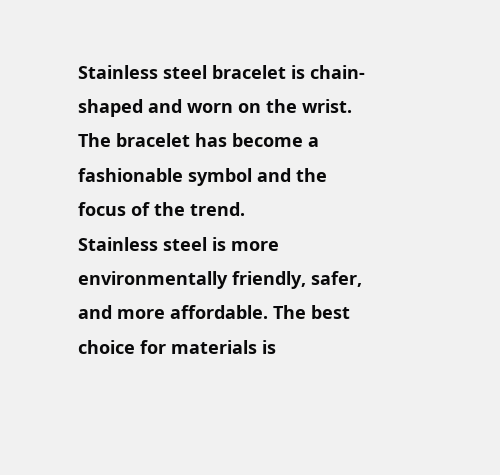Stainless steel bracelet is chain-shaped and worn on the wrist. The bracelet has become a fashionable symbol and the focus of the trend.
Stainless steel is more environmentally friendly, safer, and more affordable. The best choice for materials is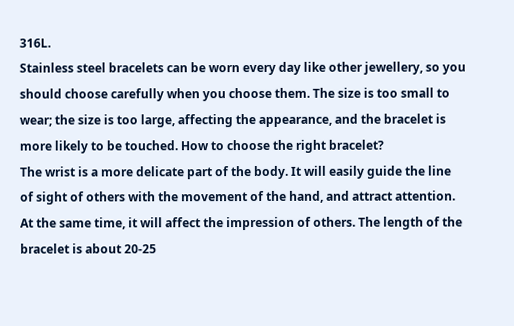316L.
Stainless steel bracelets can be worn every day like other jewellery, so you should choose carefully when you choose them. The size is too small to wear; the size is too large, affecting the appearance, and the bracelet is more likely to be touched. How to choose the right bracelet?
The wrist is a more delicate part of the body. It will easily guide the line of sight of others with the movement of the hand, and attract attention. At the same time, it will affect the impression of others. The length of the bracelet is about 20-25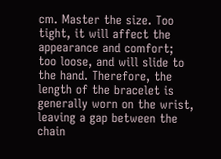cm. Master the size. Too tight, it will affect the appearance and comfort; too loose, and will slide to the hand. Therefore, the length of the bracelet is generally worn on the wrist, leaving a gap between the chain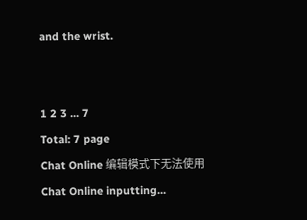and the wrist.


1 2 3 ... 7
Total: 7 page
Chat Online 编辑模式下无法使用
Chat Online inputting...